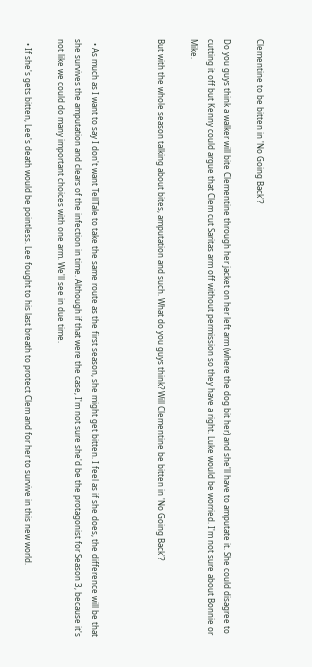Clementine to be bitten in 'No Going Back'?

Do you guys think a walker will bite Clementine through her jacket on her left arm (where the dog bit her) and she'll have to amputate it. She could disagree to cutting it off but Kenny could argue that Clem cut Saritas arm off without permission so they have a right. Luke would be worried. I'm not sure about Bonnie or Mike.

But with the whole season talking about bites, amputation and such. What do you guys think? Will Clementine be bitten in 'No Going Back'?



  • As much as I want to say I don't want TellTale to take the same route as the first season, she might get bitten. I feel as if she does, the difference will be that she survives the amputation and clears of the infection in time. Although if that were the case, I'm not sure she'd be the protagonist for Season 3, because it's not like we could do many important choices with one arm. We'll see in due time.

  • If she's gets bitten, Lee's death would be pointless. Lee fought to his last breath to protect Clem and for her to survive in this new world.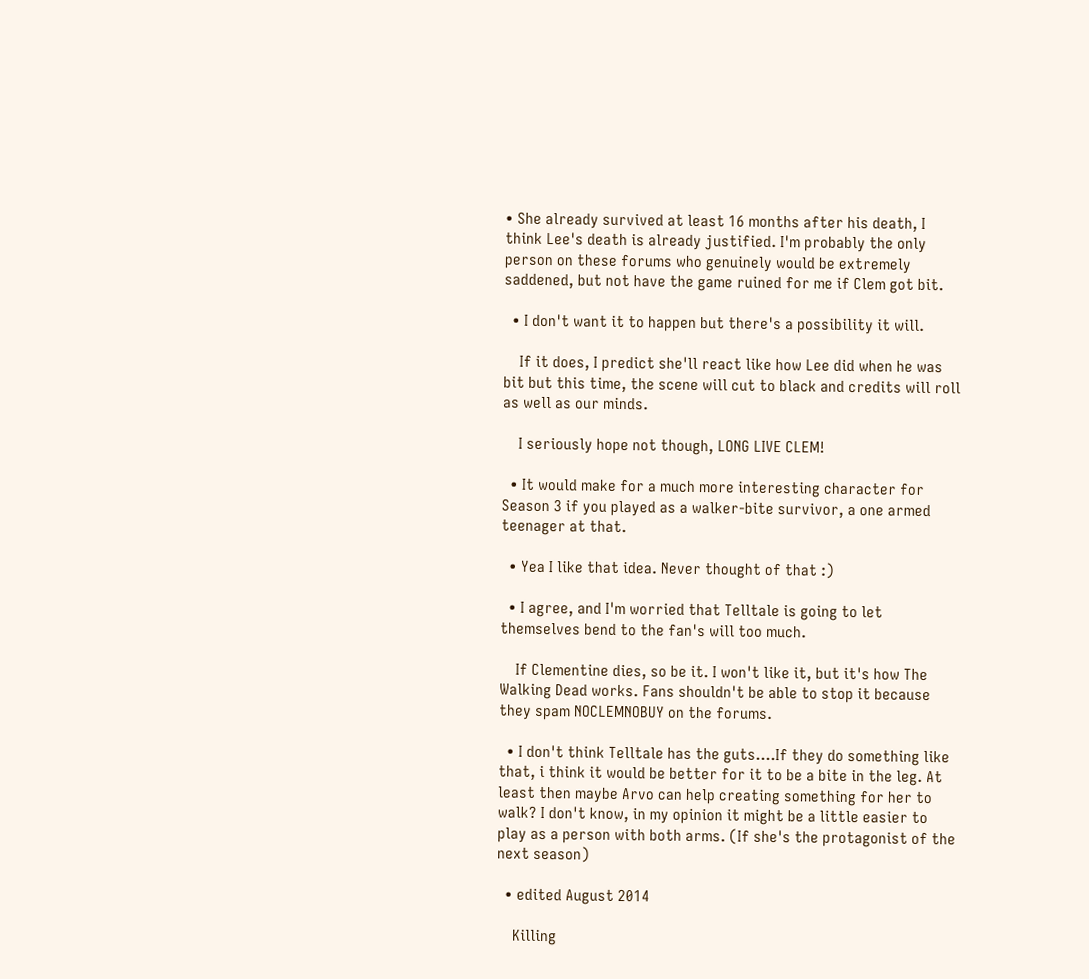• She already survived at least 16 months after his death, I think Lee's death is already justified. I'm probably the only person on these forums who genuinely would be extremely saddened, but not have the game ruined for me if Clem got bit.

  • I don't want it to happen but there's a possibility it will.

    If it does, I predict she'll react like how Lee did when he was bit but this time, the scene will cut to black and credits will roll as well as our minds.

    I seriously hope not though, LONG LIVE CLEM!

  • It would make for a much more interesting character for Season 3 if you played as a walker-bite survivor, a one armed teenager at that.

  • Yea I like that idea. Never thought of that :)

  • I agree, and I'm worried that Telltale is going to let themselves bend to the fan's will too much.

    If Clementine dies, so be it. I won't like it, but it's how The Walking Dead works. Fans shouldn't be able to stop it because they spam NOCLEMNOBUY on the forums.

  • I don't think Telltale has the guts....If they do something like that, i think it would be better for it to be a bite in the leg. At least then maybe Arvo can help creating something for her to walk? I don't know, in my opinion it might be a little easier to play as a person with both arms. (If she's the protagonist of the next season)

  • edited August 2014

    Killing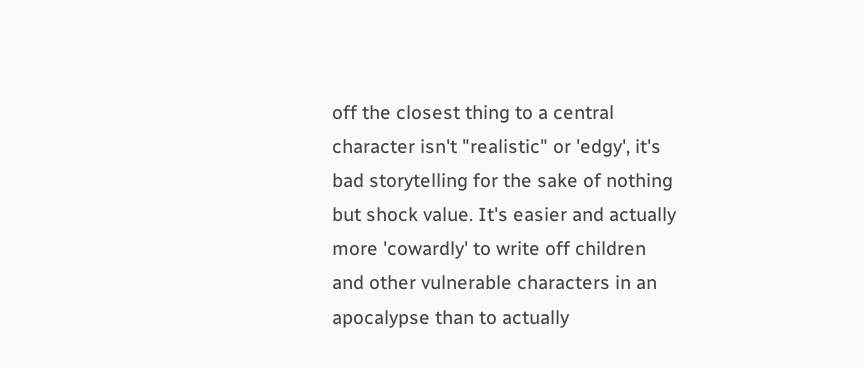off the closest thing to a central character isn't "realistic" or 'edgy', it's bad storytelling for the sake of nothing but shock value. It's easier and actually more 'cowardly' to write off children and other vulnerable characters in an apocalypse than to actually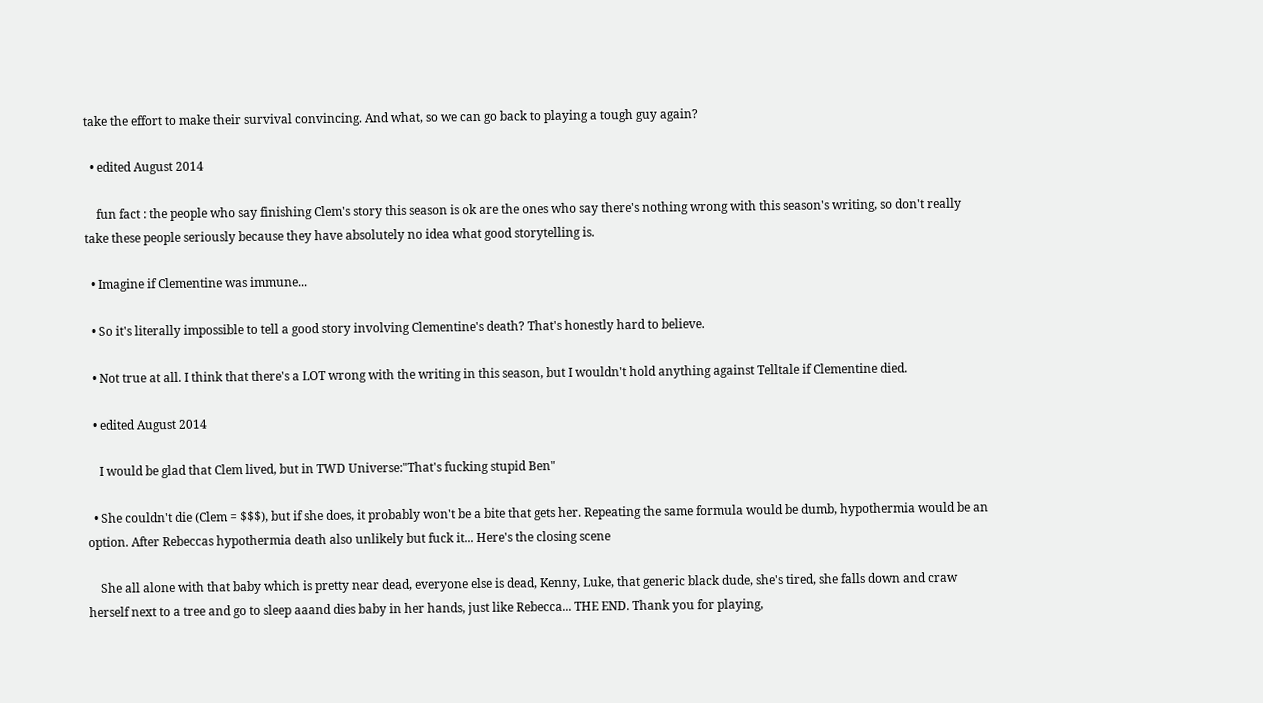take the effort to make their survival convincing. And what, so we can go back to playing a tough guy again?

  • edited August 2014

    fun fact : the people who say finishing Clem's story this season is ok are the ones who say there's nothing wrong with this season's writing, so don't really take these people seriously because they have absolutely no idea what good storytelling is.

  • Imagine if Clementine was immune...

  • So it's literally impossible to tell a good story involving Clementine's death? That's honestly hard to believe.

  • Not true at all. I think that there's a LOT wrong with the writing in this season, but I wouldn't hold anything against Telltale if Clementine died.

  • edited August 2014

    I would be glad that Clem lived, but in TWD Universe:"That's fucking stupid Ben"

  • She couldn't die (Clem = $$$), but if she does, it probably won't be a bite that gets her. Repeating the same formula would be dumb, hypothermia would be an option. After Rebeccas hypothermia death also unlikely but fuck it... Here's the closing scene

    She all alone with that baby which is pretty near dead, everyone else is dead, Kenny, Luke, that generic black dude, she's tired, she falls down and craw herself next to a tree and go to sleep aaand dies baby in her hands, just like Rebecca... THE END. Thank you for playing,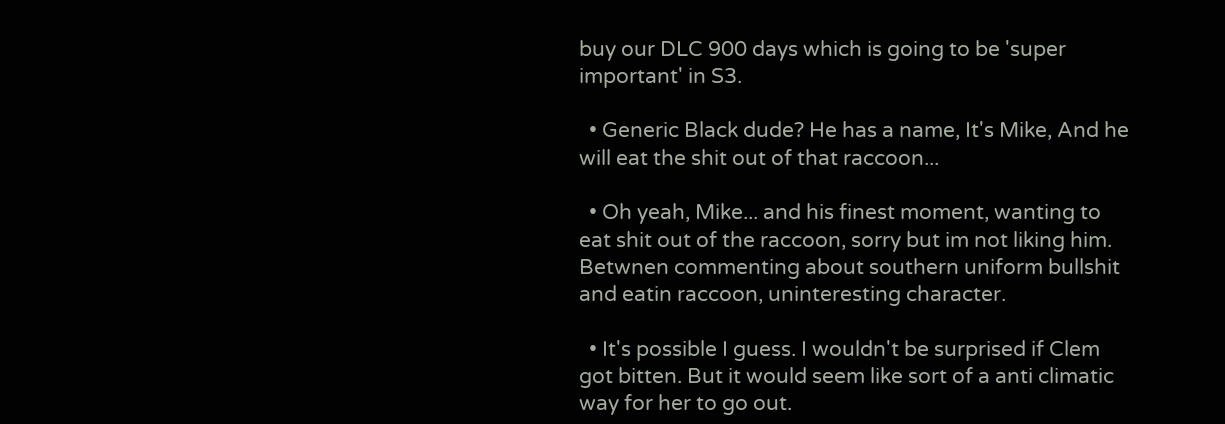buy our DLC 900 days which is going to be 'super important' in S3.

  • Generic Black dude? He has a name, It's Mike, And he will eat the shit out of that raccoon...

  • Oh yeah, Mike... and his finest moment, wanting to eat shit out of the raccoon, sorry but im not liking him. Betwnen commenting about southern uniform bullshit and eatin raccoon, uninteresting character.

  • It's possible I guess. I wouldn't be surprised if Clem got bitten. But it would seem like sort of a anti climatic way for her to go out.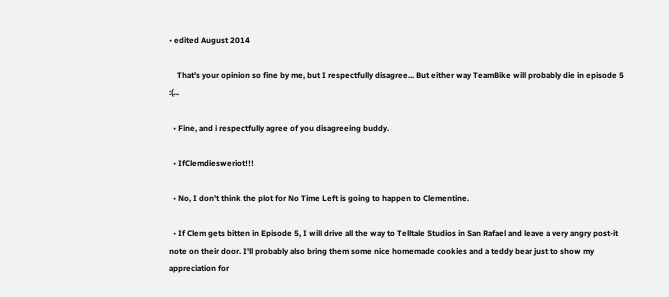• edited August 2014

    That's your opinion so fine by me, but I respectfully disagree... But either way TeamBike will probably die in episode 5 :(...

  • Fine, and i respectfully agree of you disagreeing buddy.

  • IfClemdiesweriot!!!

  • No, I don't think the plot for No Time Left is going to happen to Clementine.

  • If Clem gets bitten in Episode 5, I will drive all the way to Telltale Studios in San Rafael and leave a very angry post-it note on their door. I'll probably also bring them some nice homemade cookies and a teddy bear just to show my appreciation for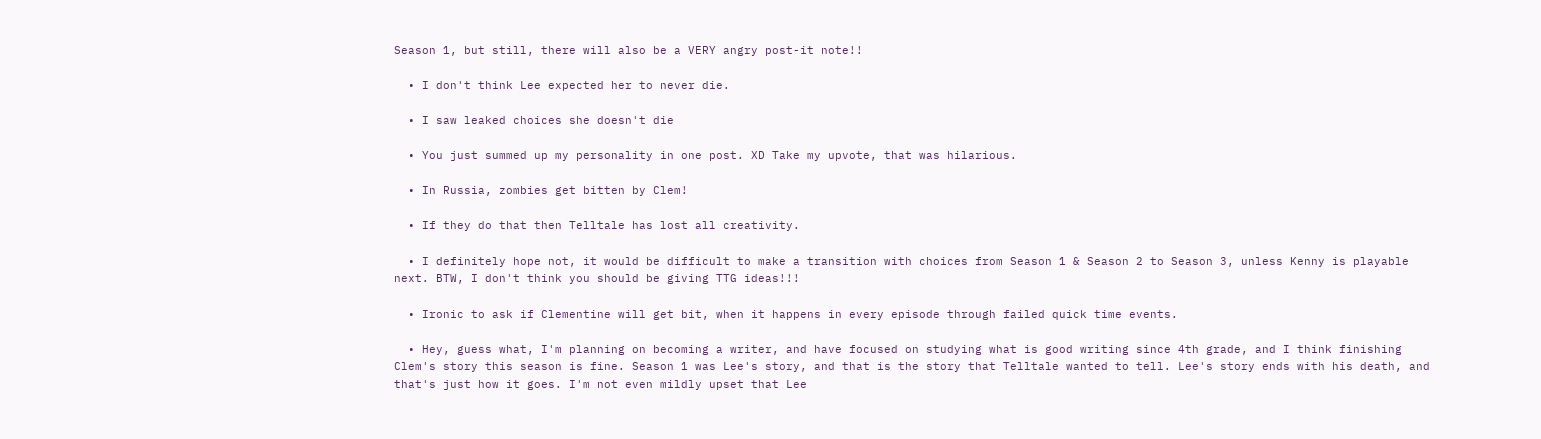Season 1, but still, there will also be a VERY angry post-it note!!

  • I don't think Lee expected her to never die.

  • I saw leaked choices she doesn't die

  • You just summed up my personality in one post. XD Take my upvote, that was hilarious.

  • In Russia, zombies get bitten by Clem!

  • If they do that then Telltale has lost all creativity.

  • I definitely hope not, it would be difficult to make a transition with choices from Season 1 & Season 2 to Season 3, unless Kenny is playable next. BTW, I don't think you should be giving TTG ideas!!!

  • Ironic to ask if Clementine will get bit, when it happens in every episode through failed quick time events.

  • Hey, guess what, I'm planning on becoming a writer, and have focused on studying what is good writing since 4th grade, and I think finishing Clem's story this season is fine. Season 1 was Lee's story, and that is the story that Telltale wanted to tell. Lee's story ends with his death, and that's just how it goes. I'm not even mildly upset that Lee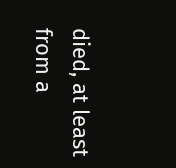died, at least from a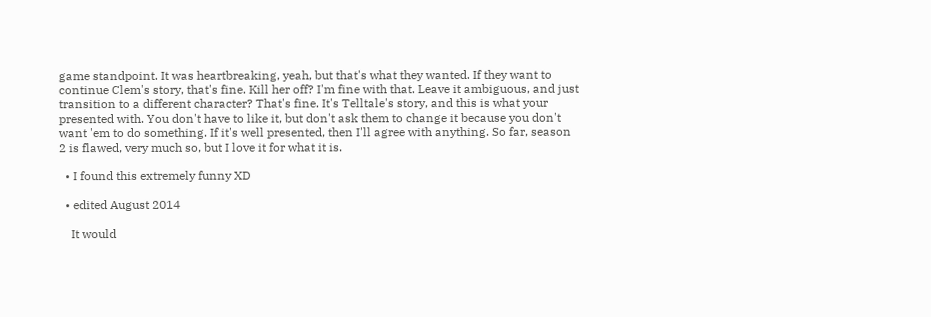game standpoint. It was heartbreaking, yeah, but that's what they wanted. If they want to continue Clem's story, that's fine. Kill her off? I'm fine with that. Leave it ambiguous, and just transition to a different character? That's fine. It's Telltale's story, and this is what your presented with. You don't have to like it, but don't ask them to change it because you don't want 'em to do something. If it's well presented, then I'll agree with anything. So far, season 2 is flawed, very much so, but I love it for what it is.

  • I found this extremely funny XD

  • edited August 2014

    It would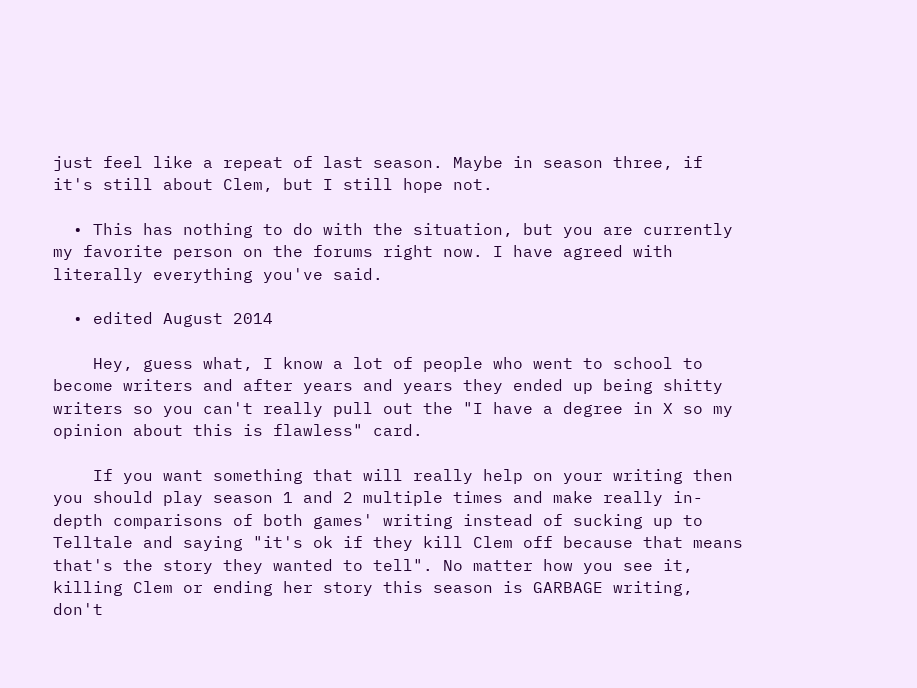just feel like a repeat of last season. Maybe in season three, if it's still about Clem, but I still hope not.

  • This has nothing to do with the situation, but you are currently my favorite person on the forums right now. I have agreed with literally everything you've said.

  • edited August 2014

    Hey, guess what, I know a lot of people who went to school to become writers and after years and years they ended up being shitty writers so you can't really pull out the "I have a degree in X so my opinion about this is flawless" card.

    If you want something that will really help on your writing then you should play season 1 and 2 multiple times and make really in-depth comparisons of both games' writing instead of sucking up to Telltale and saying "it's ok if they kill Clem off because that means that's the story they wanted to tell". No matter how you see it, killing Clem or ending her story this season is GARBAGE writing, don't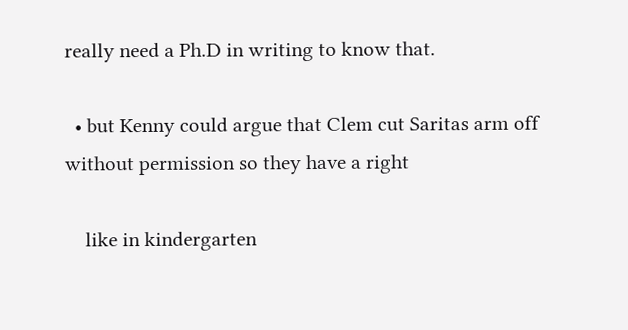really need a Ph.D in writing to know that.

  • but Kenny could argue that Clem cut Saritas arm off without permission so they have a right

    like in kindergarten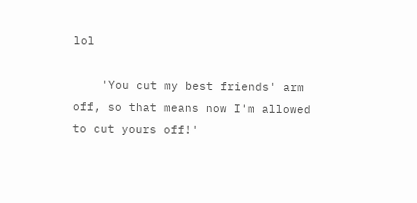lol

    'You cut my best friends' arm off, so that means now I'm allowed to cut yours off!'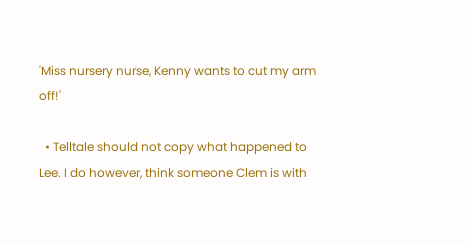'Miss nursery nurse, Kenny wants to cut my arm off!'

  • Telltale should not copy what happened to Lee. I do however, think someone Clem is with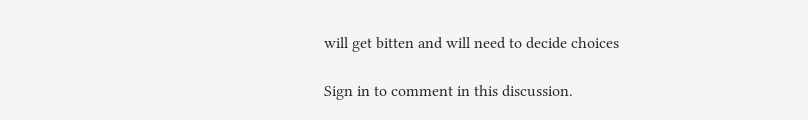will get bitten and will need to decide choices

Sign in to comment in this discussion.